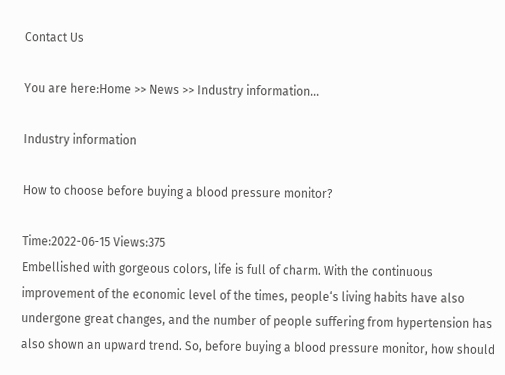Contact Us

You are here:Home >> News >> Industry information...

Industry information

How to choose before buying a blood pressure monitor?

Time:2022-06-15 Views:375
Embellished with gorgeous colors, life is full of charm. With the continuous improvement of the economic level of the times, people‘s living habits have also undergone great changes, and the number of people suffering from hypertension has also shown an upward trend. So, before buying a blood pressure monitor, how should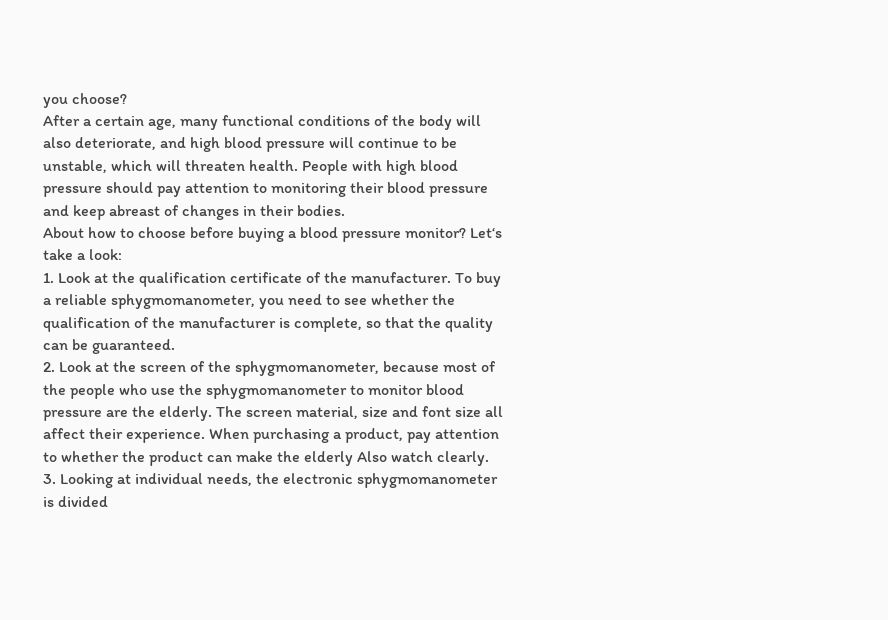you choose?
After a certain age, many functional conditions of the body will also deteriorate, and high blood pressure will continue to be unstable, which will threaten health. People with high blood pressure should pay attention to monitoring their blood pressure and keep abreast of changes in their bodies.
About how to choose before buying a blood pressure monitor? Let‘s take a look:
1. Look at the qualification certificate of the manufacturer. To buy a reliable sphygmomanometer, you need to see whether the qualification of the manufacturer is complete, so that the quality can be guaranteed.
2. Look at the screen of the sphygmomanometer, because most of the people who use the sphygmomanometer to monitor blood pressure are the elderly. The screen material, size and font size all affect their experience. When purchasing a product, pay attention to whether the product can make the elderly Also watch clearly.
3. Looking at individual needs, the electronic sphygmomanometer is divided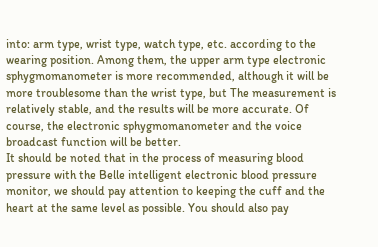into: arm type, wrist type, watch type, etc. according to the wearing position. Among them, the upper arm type electronic sphygmomanometer is more recommended, although it will be more troublesome than the wrist type, but The measurement is relatively stable, and the results will be more accurate. Of course, the electronic sphygmomanometer and the voice broadcast function will be better.
It should be noted that in the process of measuring blood pressure with the Belle intelligent electronic blood pressure monitor, we should pay attention to keeping the cuff and the heart at the same level as possible. You should also pay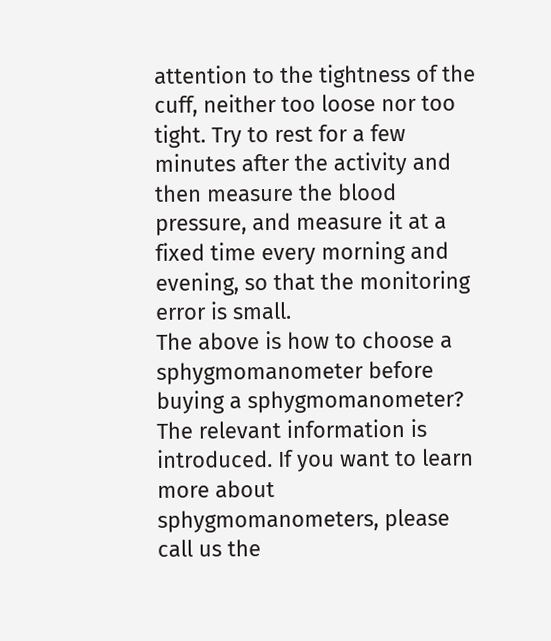attention to the tightness of the cuff, neither too loose nor too tight. Try to rest for a few minutes after the activity and then measure the blood pressure, and measure it at a fixed time every morning and evening, so that the monitoring error is small.
The above is how to choose a sphygmomanometer before buying a sphygmomanometer? The relevant information is introduced. If you want to learn more about sphygmomanometers, please call us the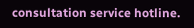consultation service hotline.